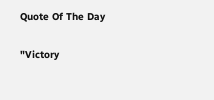Quote Of The Day

"Victory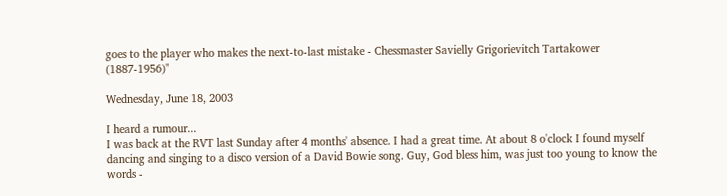goes to the player who makes the next-to-last mistake - Chessmaster Savielly Grigorievitch Tartakower (1887-1956)"

Wednesday, June 18, 2003

I heard a rumour...
I was back at the RVT last Sunday after 4 months' absence. I had a great time. At about 8 o'clock I found myself dancing and singing to a disco version of a David Bowie song. Guy, God bless him, was just too young to know the words -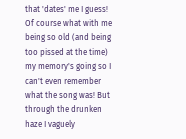that 'dates' me I guess! Of course what with me being so old (and being too pissed at the time) my memory's going so I can't even remember what the song was! But through the drunken haze I vaguely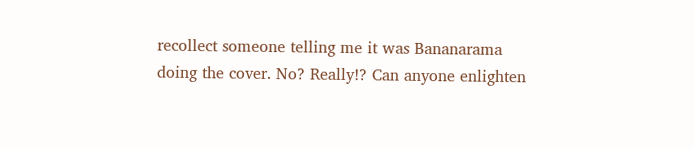recollect someone telling me it was Bananarama doing the cover. No? Really!? Can anyone enlighten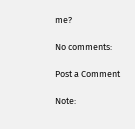me?

No comments:

Post a Comment

Note: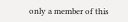only a member of this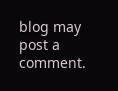blog may post a comment.